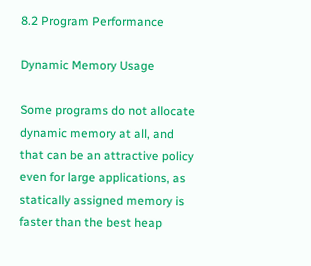8.2 Program Performance

Dynamic Memory Usage

Some programs do not allocate dynamic memory at all, and that can be an attractive policy even for large applications, as statically assigned memory is faster than the best heap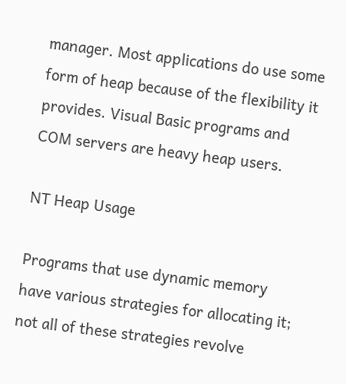manager. Most applications do use some form of heap because of the flexibility it provides. Visual Basic programs and COM servers are heavy heap users.

NT Heap Usage

Programs that use dynamic memory have various strategies for allocating it; not all of these strategies revolve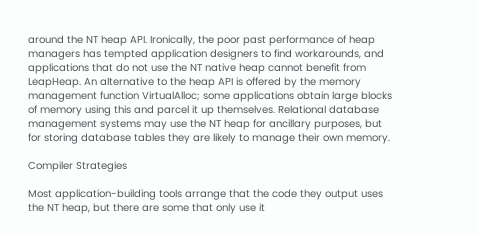around the NT heap API. Ironically, the poor past performance of heap managers has tempted application designers to find workarounds, and applications that do not use the NT native heap cannot benefit from LeapHeap. An alternative to the heap API is offered by the memory management function VirtualAlloc; some applications obtain large blocks of memory using this and parcel it up themselves. Relational database management systems may use the NT heap for ancillary purposes, but for storing database tables they are likely to manage their own memory.

Compiler Strategies

Most application-building tools arrange that the code they output uses the NT heap, but there are some that only use it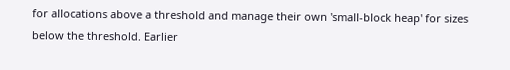for allocations above a threshold and manage their own 'small-block heap' for sizes below the threshold. Earlier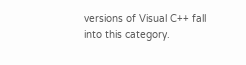versions of Visual C++ fall into this category.